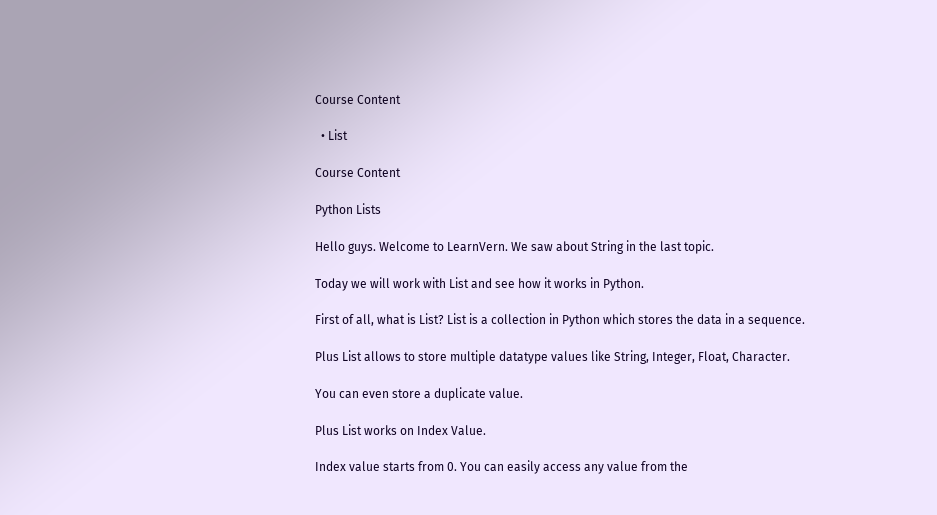Course Content

  • List

Course Content

Python Lists

Hello guys. Welcome to LearnVern. We saw about String in the last topic.

Today we will work with List and see how it works in Python.

First of all, what is List? List is a collection in Python which stores the data in a sequence.

Plus List allows to store multiple datatype values like String, Integer, Float, Character.

You can even store a duplicate value.

Plus List works on Index Value.

Index value starts from 0. You can easily access any value from the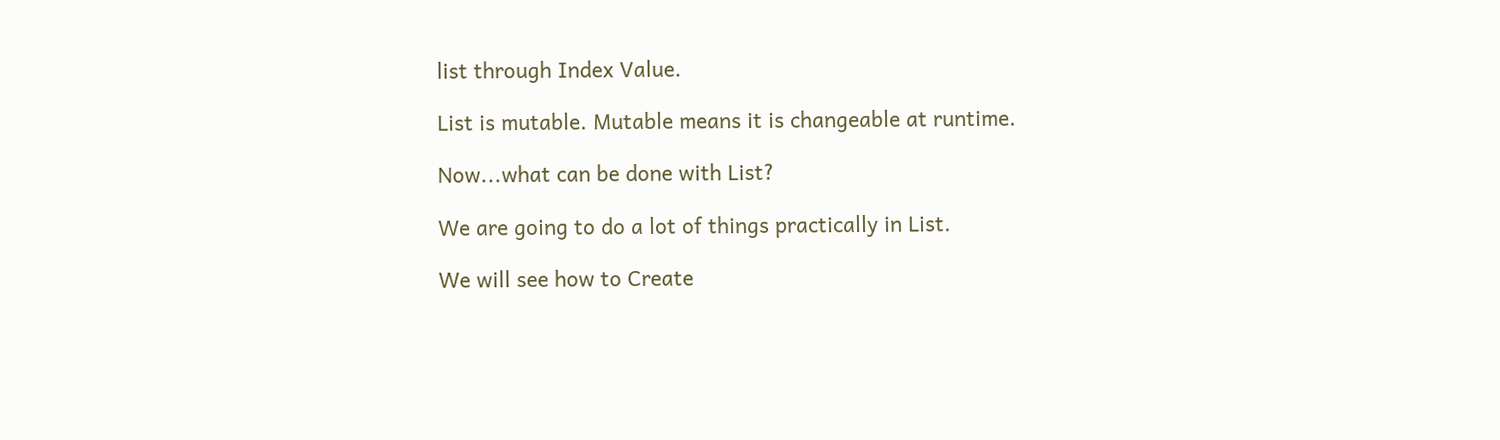list through Index Value.

List is mutable. Mutable means it is changeable at runtime.

Now...what can be done with List?

We are going to do a lot of things practically in List.

We will see how to Create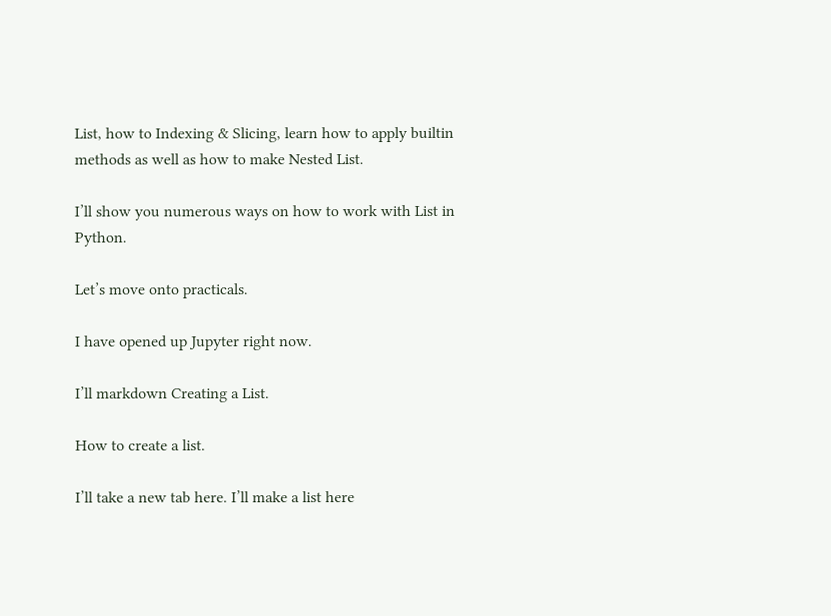List, how to Indexing & Slicing, learn how to apply builtin methods as well as how to make Nested List.

I’ll show you numerous ways on how to work with List in Python.

Let’s move onto practicals.

I have opened up Jupyter right now.

I’ll markdown Creating a List.

How to create a list.

I’ll take a new tab here. I’ll make a list here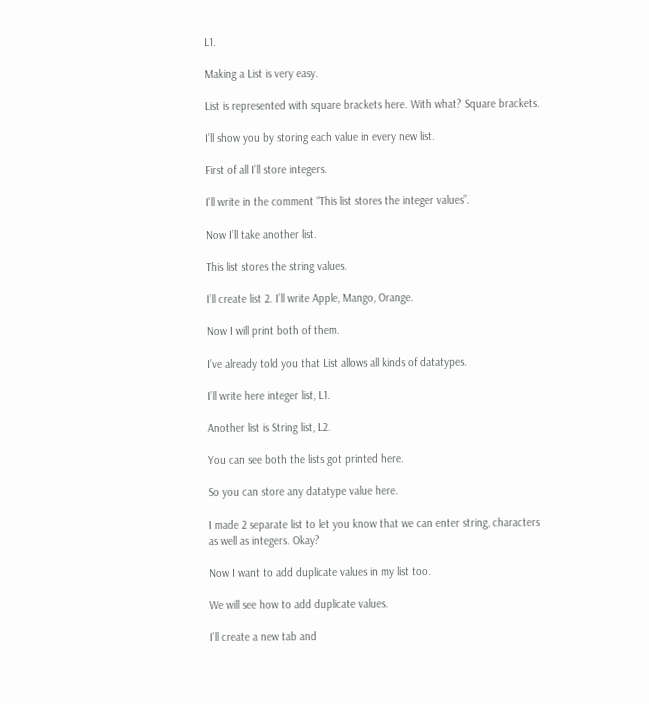L1.

Making a List is very easy.

List is represented with square brackets here. With what? Square brackets.

I’ll show you by storing each value in every new list.

First of all I’ll store integers.

I'll write in the comment “This list stores the integer values”.

Now I’ll take another list.

This list stores the string values.

I’ll create list 2. I’ll write Apple, Mango, Orange.

Now I will print both of them.

I’ve already told you that List allows all kinds of datatypes.

I’ll write here integer list, L1.

Another list is String list, L2.

You can see both the lists got printed here.

So you can store any datatype value here.

I made 2 separate list to let you know that we can enter string, characters as well as integers. Okay?

Now I want to add duplicate values in my list too.

We will see how to add duplicate values.

I’ll create a new tab and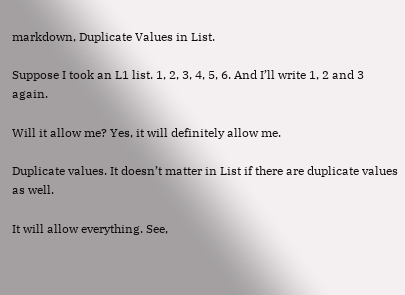markdown, Duplicate Values in List.

Suppose I took an L1 list. 1, 2, 3, 4, 5, 6. And I’ll write 1, 2 and 3 again.

Will it allow me? Yes, it will definitely allow me.

Duplicate values. It doesn’t matter in List if there are duplicate values as well.

It will allow everything. See,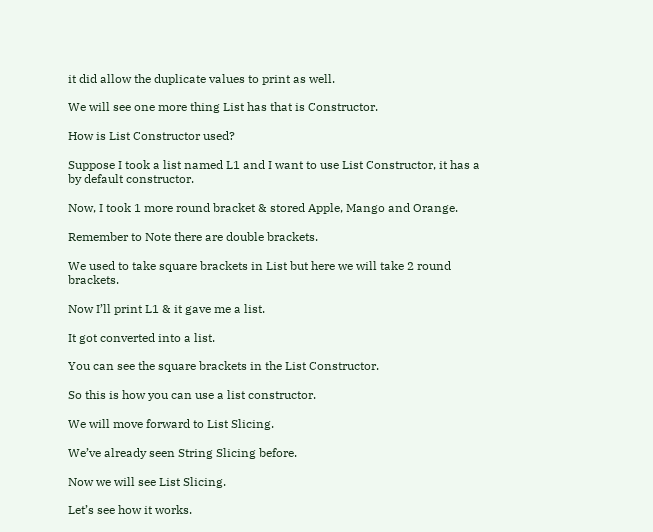it did allow the duplicate values to print as well.

We will see one more thing List has that is Constructor.

How is List Constructor used?

Suppose I took a list named L1 and I want to use List Constructor, it has a by default constructor.

Now, I took 1 more round bracket & stored Apple, Mango and Orange.

Remember to Note there are double brackets.

We used to take square brackets in List but here we will take 2 round brackets.

Now I’ll print L1 & it gave me a list.

It got converted into a list.

You can see the square brackets in the List Constructor.

So this is how you can use a list constructor.

We will move forward to List Slicing.

We’ve already seen String Slicing before.

Now we will see List Slicing.

Let’s see how it works.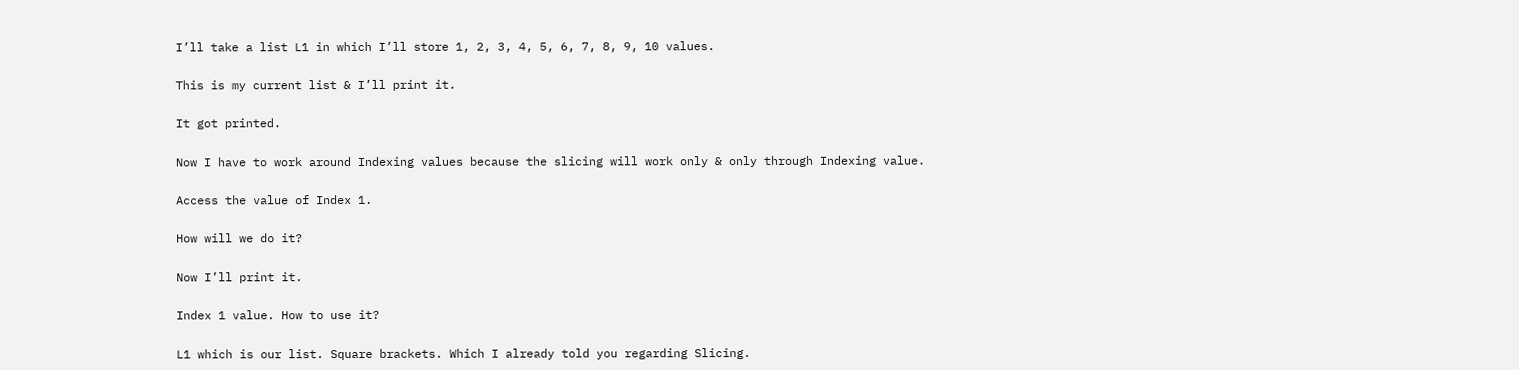I’ll take a list L1 in which I’ll store 1, 2, 3, 4, 5, 6, 7, 8, 9, 10 values.

This is my current list & I’ll print it.

It got printed.

Now I have to work around Indexing values because the slicing will work only & only through Indexing value.

Access the value of Index 1.

How will we do it?

Now I’ll print it.

Index 1 value. How to use it?

L1 which is our list. Square brackets. Which I already told you regarding Slicing.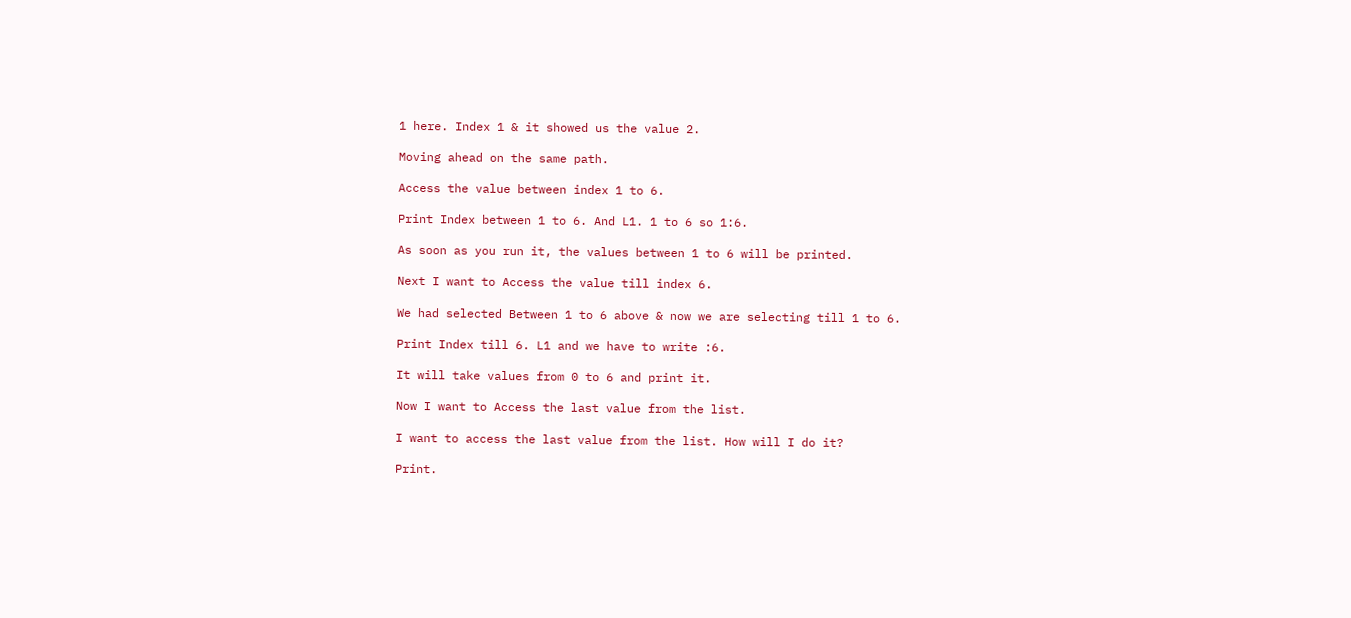1 here. Index 1 & it showed us the value 2.

Moving ahead on the same path.

Access the value between index 1 to 6.

Print Index between 1 to 6. And L1. 1 to 6 so 1:6.

As soon as you run it, the values between 1 to 6 will be printed.

Next I want to Access the value till index 6.

We had selected Between 1 to 6 above & now we are selecting till 1 to 6.

Print Index till 6. L1 and we have to write :6.

It will take values from 0 to 6 and print it.

Now I want to Access the last value from the list.

I want to access the last value from the list. How will I do it?

Print.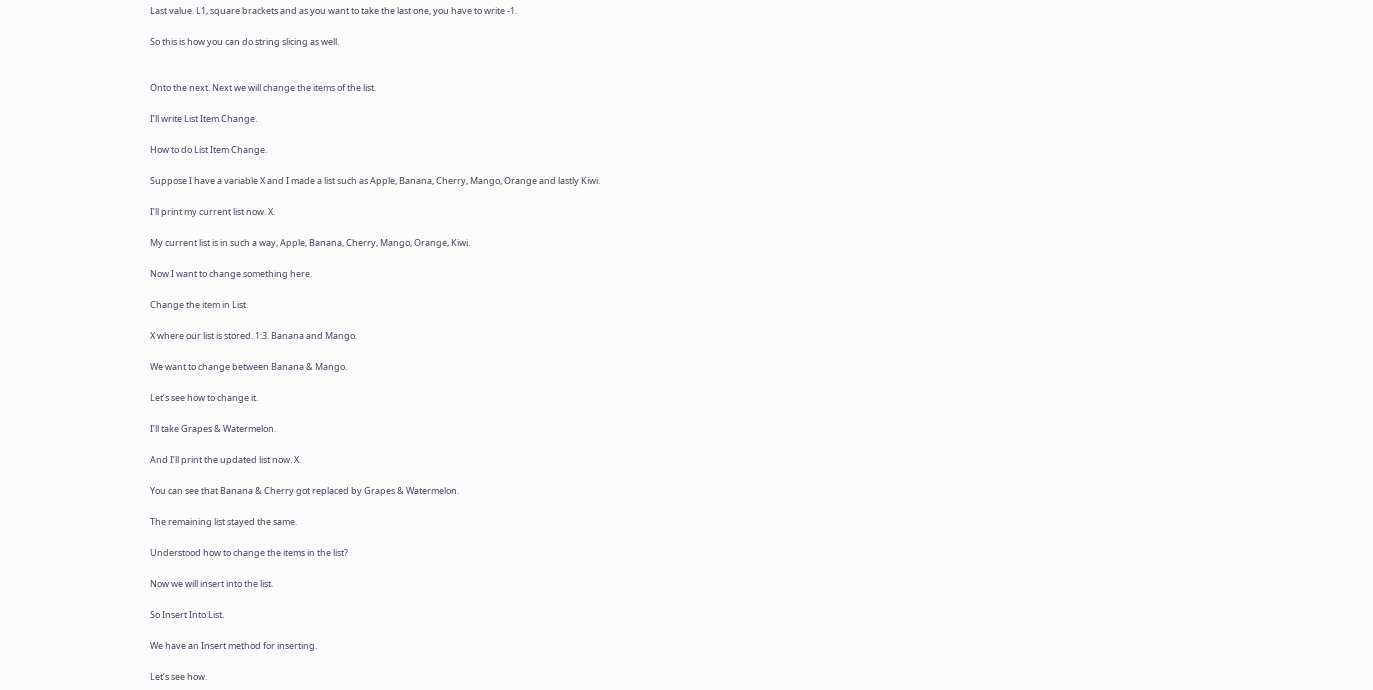Last value. L1, square brackets and as you want to take the last one, you have to write -1.

So this is how you can do string slicing as well.


Onto the next. Next we will change the items of the list.

I’ll write List Item Change.

How to do List Item Change.

Suppose I have a variable X and I made a list such as Apple, Banana, Cherry, Mango, Orange and lastly Kiwi.

I’ll print my current list now. X.

My current list is in such a way, Apple, Banana, Cherry, Mango, Orange, Kiwi.

Now I want to change something here.

Change the item in List.

X where our list is stored. 1:3. Banana and Mango.

We want to change between Banana & Mango.

Let’s see how to change it.

I’ll take Grapes & Watermelon.

And I’ll print the updated list now. X.

You can see that Banana & Cherry got replaced by Grapes & Watermelon.

The remaining list stayed the same.

Understood how to change the items in the list?

Now we will insert into the list.

So Insert Into List.

We have an Insert method for inserting.

Let’s see how.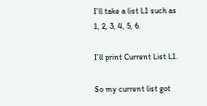I’ll take a list L1 such as 1, 2, 3, 4, 5, 6.

I’ll print Current List L1.

So my current list got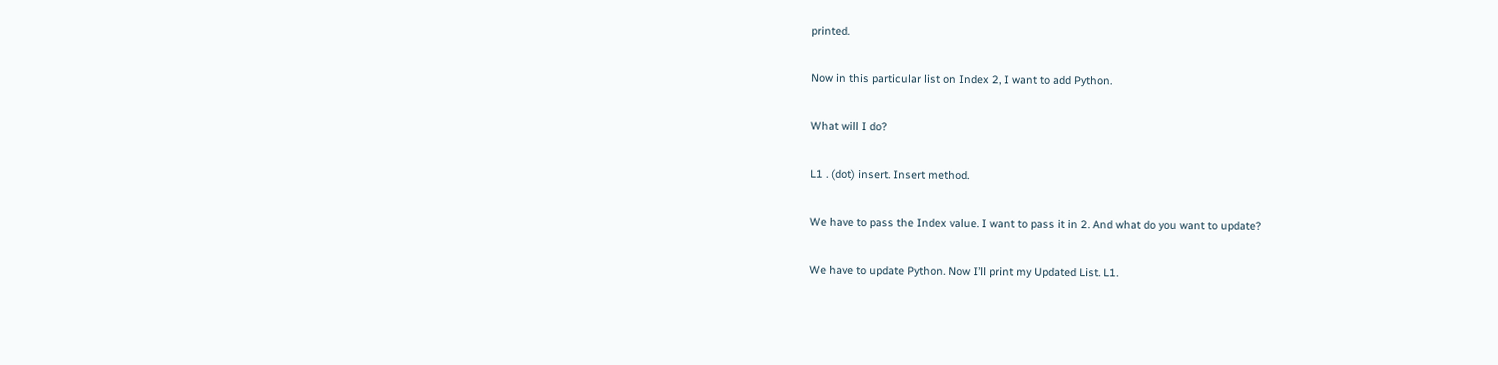printed.

Now in this particular list on Index 2, I want to add Python.

What will I do?

L1 . (dot) insert. Insert method.

We have to pass the Index value. I want to pass it in 2. And what do you want to update?

We have to update Python. Now I’ll print my Updated List. L1.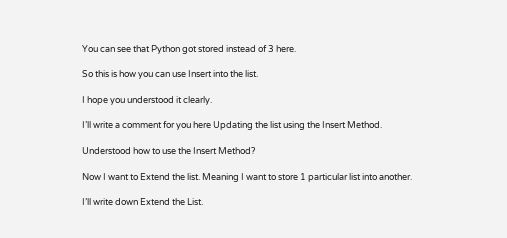You can see that Python got stored instead of 3 here.

So this is how you can use Insert into the list.

I hope you understood it clearly.

I’ll write a comment for you here Updating the list using the Insert Method.

Understood how to use the Insert Method?

Now I want to Extend the list. Meaning I want to store 1 particular list into another.

I’ll write down Extend the List.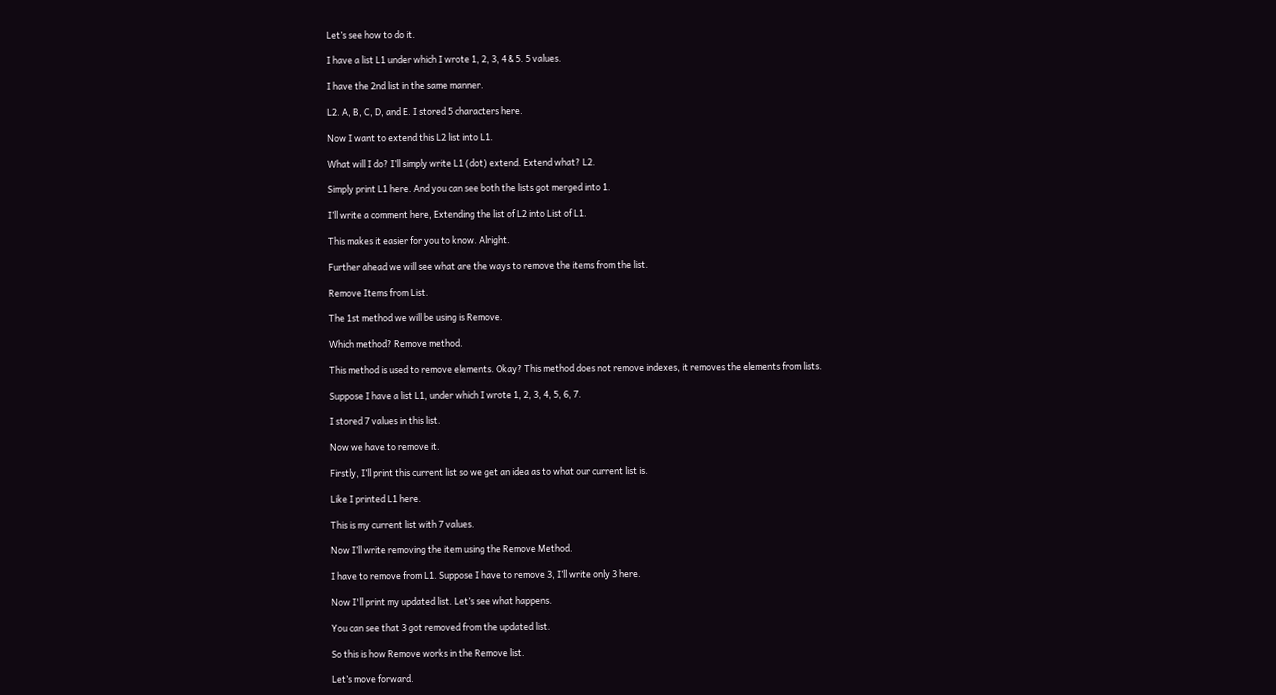Let’s see how to do it.

I have a list L1 under which I wrote 1, 2, 3, 4 & 5. 5 values.

I have the 2nd list in the same manner.

L2. A, B, C, D, and E. I stored 5 characters here.

Now I want to extend this L2 list into L1.

What will I do? I’ll simply write L1 (dot) extend. Extend what? L2.

Simply print L1 here. And you can see both the lists got merged into 1.

I’ll write a comment here, Extending the list of L2 into List of L1.

This makes it easier for you to know. Alright.

Further ahead we will see what are the ways to remove the items from the list.

Remove Items from List.

The 1st method we will be using is Remove.

Which method? Remove method.

This method is used to remove elements. Okay? This method does not remove indexes, it removes the elements from lists.

Suppose I have a list L1, under which I wrote 1, 2, 3, 4, 5, 6, 7.

I stored 7 values in this list.

Now we have to remove it.

Firstly, I’ll print this current list so we get an idea as to what our current list is.

Like I printed L1 here.

This is my current list with 7 values.

Now I’ll write removing the item using the Remove Method.

I have to remove from L1. Suppose I have to remove 3, I’ll write only 3 here.

Now I'll print my updated list. Let’s see what happens.

You can see that 3 got removed from the updated list.

So this is how Remove works in the Remove list.

Let’s move forward.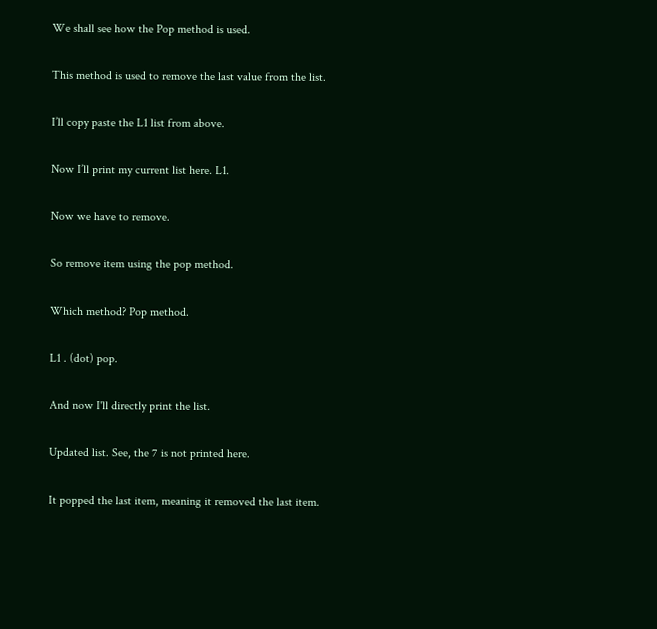We shall see how the Pop method is used.

This method is used to remove the last value from the list.

I’ll copy paste the L1 list from above.

Now I’ll print my current list here. L1.

Now we have to remove.

So remove item using the pop method.

Which method? Pop method.

L1 . (dot) pop.

And now I'll directly print the list.

Updated list. See, the 7 is not printed here.

It popped the last item, meaning it removed the last item.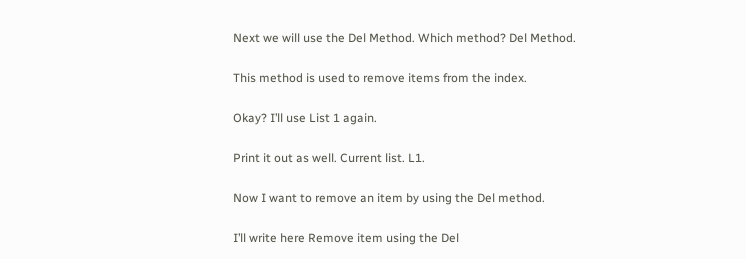Next we will use the Del Method. Which method? Del Method.

This method is used to remove items from the index.

Okay? I’ll use List 1 again.

Print it out as well. Current list. L1.

Now I want to remove an item by using the Del method.

I’ll write here Remove item using the Del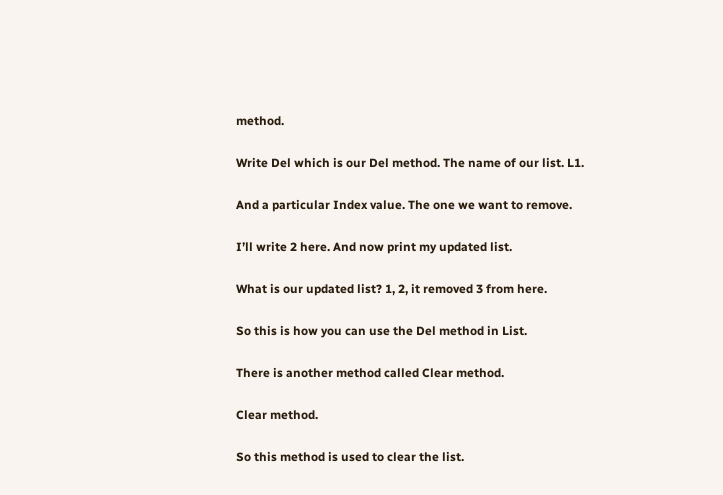method.

Write Del which is our Del method. The name of our list. L1.

And a particular Index value. The one we want to remove.

I’ll write 2 here. And now print my updated list.

What is our updated list? 1, 2, it removed 3 from here.

So this is how you can use the Del method in List.

There is another method called Clear method.

Clear method.

So this method is used to clear the list.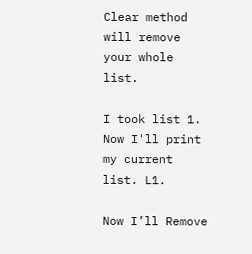Clear method will remove your whole list.

I took list 1. Now I'll print my current list. L1.

Now I’ll Remove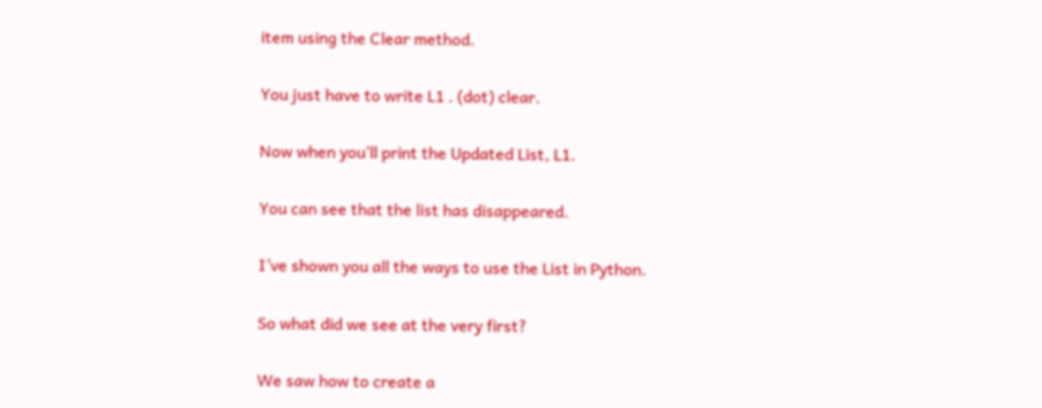item using the Clear method.

You just have to write L1 . (dot) clear.

Now when you’ll print the Updated List, L1.

You can see that the list has disappeared.

I’ve shown you all the ways to use the List in Python.

So what did we see at the very first?

We saw how to create a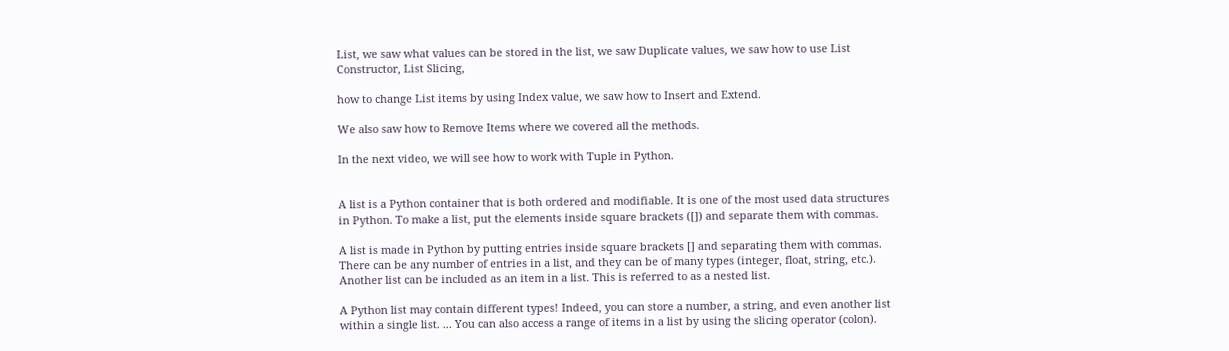List, we saw what values can be stored in the list, we saw Duplicate values, we saw how to use List Constructor, List Slicing,

how to change List items by using Index value, we saw how to Insert and Extend.

We also saw how to Remove Items where we covered all the methods.

In the next video, we will see how to work with Tuple in Python.


A list is a Python container that is both ordered and modifiable. It is one of the most used data structures in Python. To make a list, put the elements inside square brackets ([]) and separate them with commas.

A list is made in Python by putting entries inside square brackets [] and separating them with commas. There can be any number of entries in a list, and they can be of many types (integer, float, string, etc.). Another list can be included as an item in a list. This is referred to as a nested list.

A Python list may contain different types! Indeed, you can store a number, a string, and even another list within a single list. ... You can also access a range of items in a list by using the slicing operator (colon).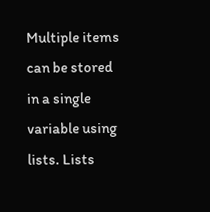Multiple items can be stored in a single variable using lists. Lists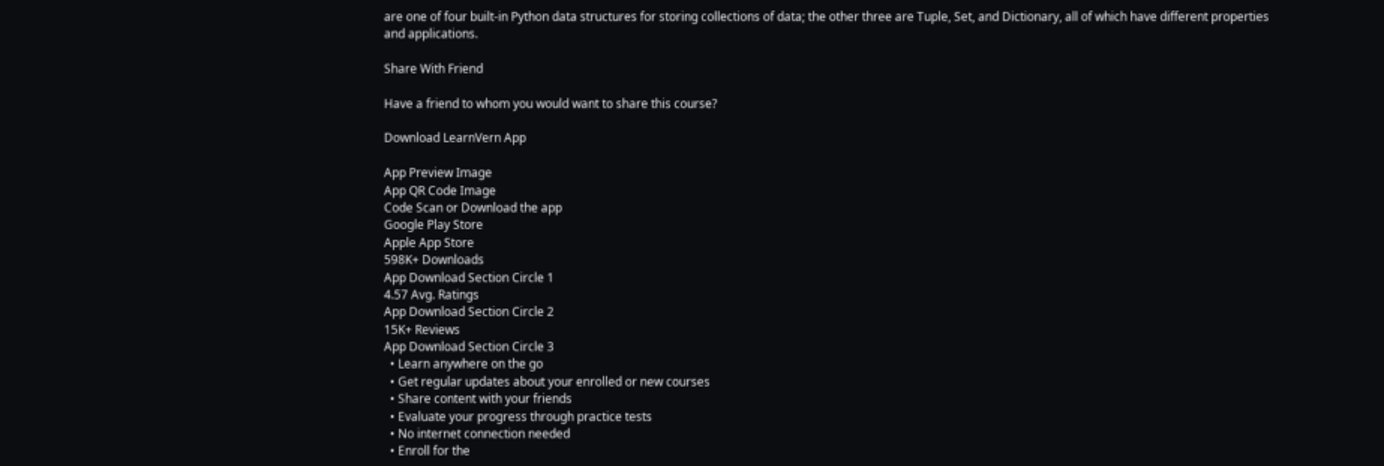are one of four built-in Python data structures for storing collections of data; the other three are Tuple, Set, and Dictionary, all of which have different properties and applications.

Share With Friend

Have a friend to whom you would want to share this course?

Download LearnVern App

App Preview Image
App QR Code Image
Code Scan or Download the app
Google Play Store
Apple App Store
598K+ Downloads
App Download Section Circle 1
4.57 Avg. Ratings
App Download Section Circle 2
15K+ Reviews
App Download Section Circle 3
  • Learn anywhere on the go
  • Get regular updates about your enrolled or new courses
  • Share content with your friends
  • Evaluate your progress through practice tests
  • No internet connection needed
  • Enroll for the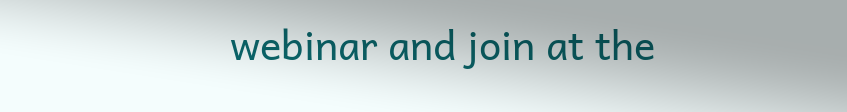webinar and join at the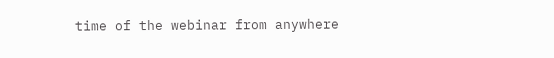time of the webinar from anywhere